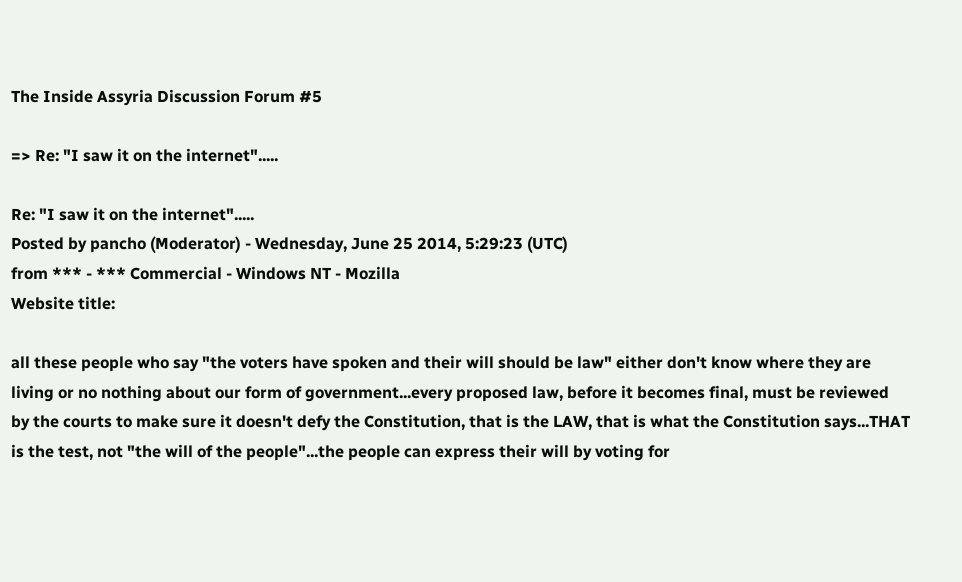The Inside Assyria Discussion Forum #5

=> Re: "I saw it on the internet".....

Re: "I saw it on the internet".....
Posted by pancho (Moderator) - Wednesday, June 25 2014, 5:29:23 (UTC)
from *** - *** Commercial - Windows NT - Mozilla
Website title:

all these people who say "the voters have spoken and their will should be law" either don't know where they are living or no nothing about our form of government...every proposed law, before it becomes final, must be reviewed by the courts to make sure it doesn't defy the Constitution, that is the LAW, that is what the Constitution says...THAT is the test, not "the will of the people"...the people can express their will by voting for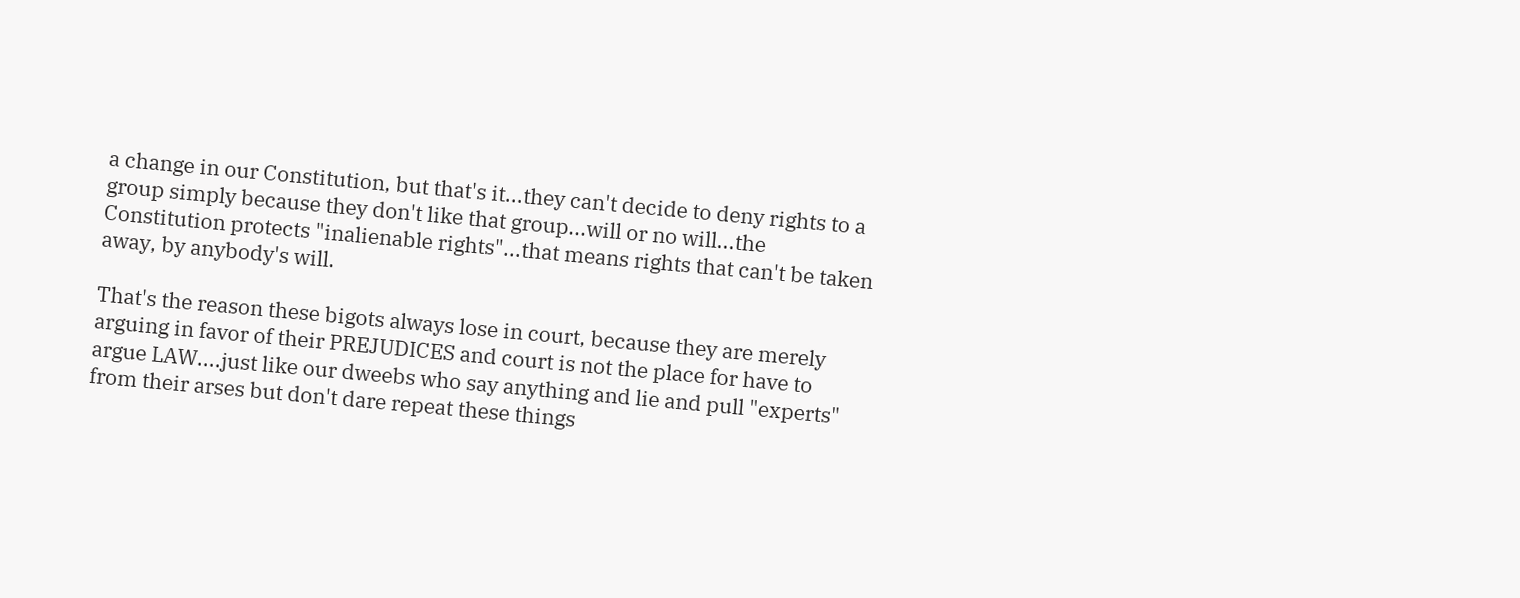a change in our Constitution, but that's it...they can't decide to deny rights to a group simply because they don't like that group...will or no will...the Constitution protects "inalienable rights"...that means rights that can't be taken away, by anybody's will.

That's the reason these bigots always lose in court, because they are merely arguing in favor of their PREJUDICES and court is not the place for have to argue LAW....just like our dweebs who say anything and lie and pull "experts" from their arses but don't dare repeat these things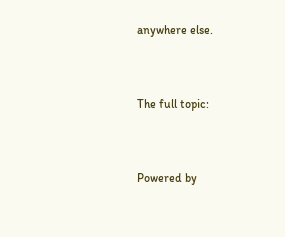anywhere else.


The full topic:


Powered by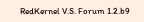RedKernel V.S. Forum 1.2.b9